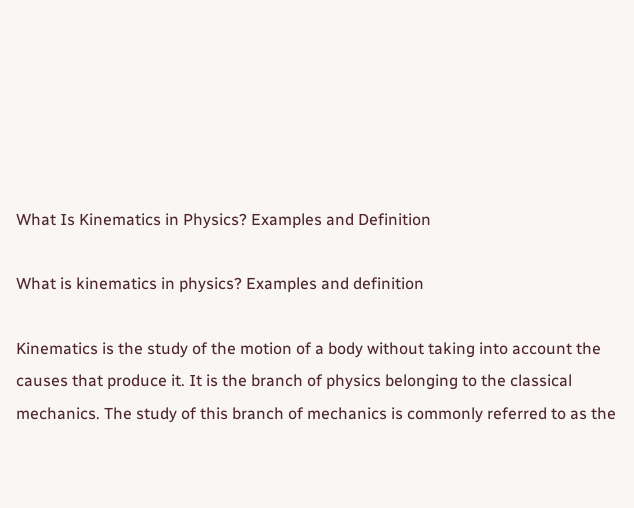What Is Kinematics in Physics? Examples and Definition

What is kinematics in physics? Examples and definition

Kinematics is the study of the motion of a body without taking into account the causes that produce it. It is the branch of physics belonging to the classical mechanics. The study of this branch of mechanics is commonly referred to as the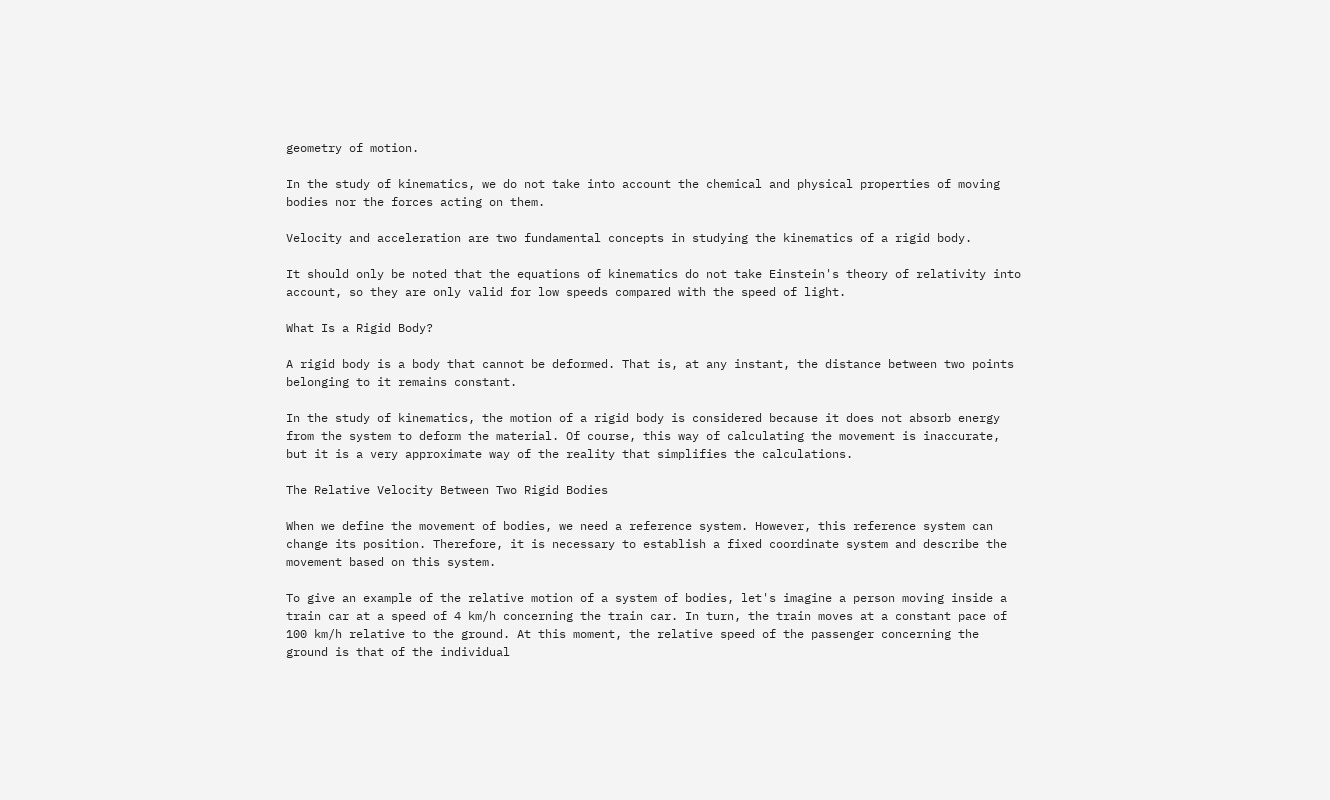geometry of motion.

In the study of kinematics, we do not take into account the chemical and physical properties of moving bodies nor the forces acting on them.

Velocity and acceleration are two fundamental concepts in studying the kinematics of a rigid body.

It should only be noted that the equations of kinematics do not take Einstein's theory of relativity into account, so they are only valid for low speeds compared with the speed of light.

What Is a Rigid Body?

A rigid body is a body that cannot be deformed. That is, at any instant, the distance between two points belonging to it remains constant.

In the study of kinematics, the motion of a rigid body is considered because it does not absorb energy from the system to deform the material. Of course, this way of calculating the movement is inaccurate, but it is a very approximate way of the reality that simplifies the calculations.

The Relative Velocity Between Two Rigid Bodies

When we define the movement of bodies, we need a reference system. However, this reference system can change its position. Therefore, it is necessary to establish a fixed coordinate system and describe the movement based on this system.

To give an example of the relative motion of a system of bodies, let's imagine a person moving inside a train car at a speed of 4 km/h concerning the train car. In turn, the train moves at a constant pace of 100 km/h relative to the ground. At this moment, the relative speed of the passenger concerning the ground is that of the individual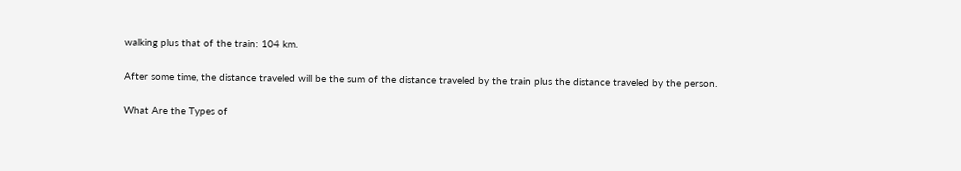walking plus that of the train: 104 km.

After some time, the distance traveled will be the sum of the distance traveled by the train plus the distance traveled by the person.

What Are the Types of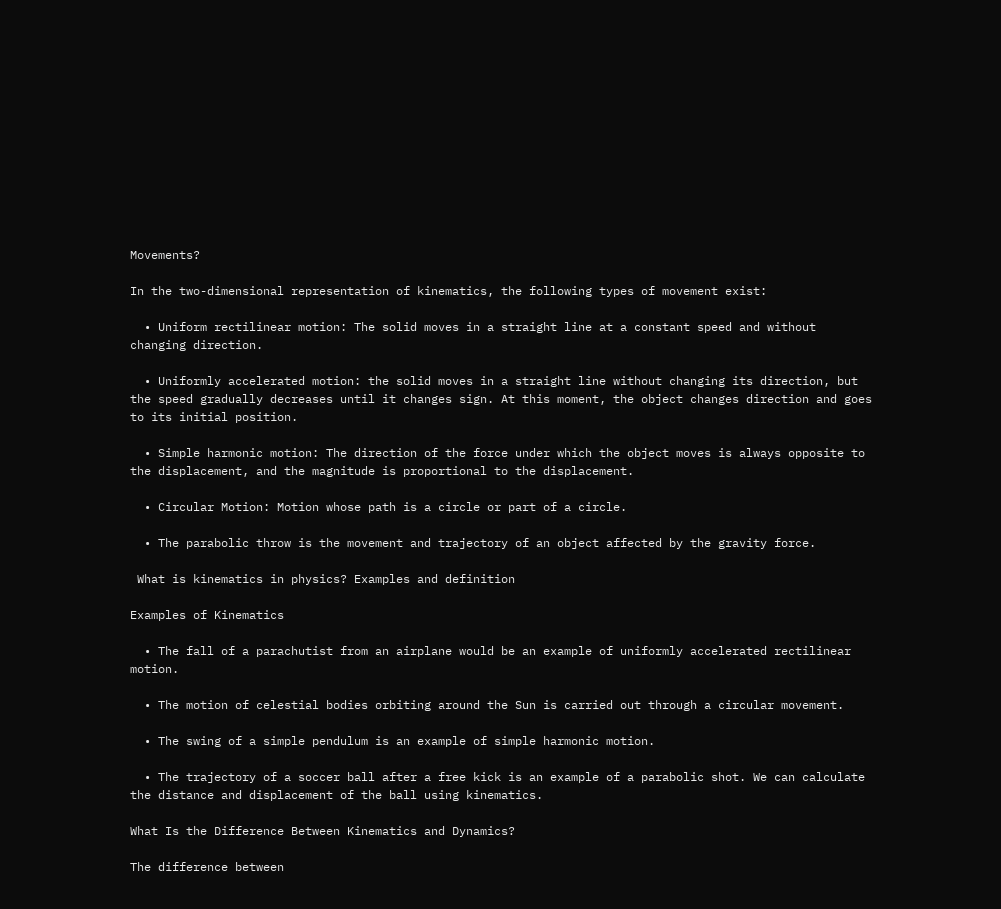Movements?

In the two-dimensional representation of kinematics, the following types of movement exist:

  • Uniform rectilinear motion: The solid moves in a straight line at a constant speed and without changing direction.

  • Uniformly accelerated motion: the solid moves in a straight line without changing its direction, but the speed gradually decreases until it changes sign. At this moment, the object changes direction and goes to its initial position.

  • Simple harmonic motion: The direction of the force under which the object moves is always opposite to the displacement, and the magnitude is proportional to the displacement.

  • Circular Motion: Motion whose path is a circle or part of a circle.

  • The parabolic throw is the movement and trajectory of an object affected by the gravity force.

 What is kinematics in physics? Examples and definition

Examples of Kinematics

  • The fall of a parachutist from an airplane would be an example of uniformly accelerated rectilinear motion.

  • The motion of celestial bodies orbiting around the Sun is carried out through a circular movement.

  • The swing of a simple pendulum is an example of simple harmonic motion.

  • The trajectory of a soccer ball after a free kick is an example of a parabolic shot. We can calculate the distance and displacement of the ball using kinematics.

What Is the Difference Between Kinematics and Dynamics?

The difference between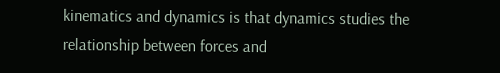kinematics and dynamics is that dynamics studies the relationship between forces and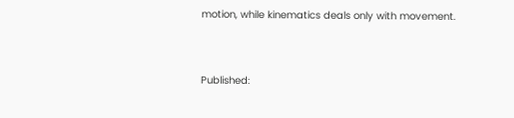motion, while kinematics deals only with movement.


Published: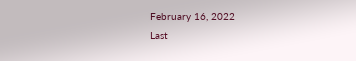February 16, 2022
Last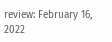review: February 16, 2022